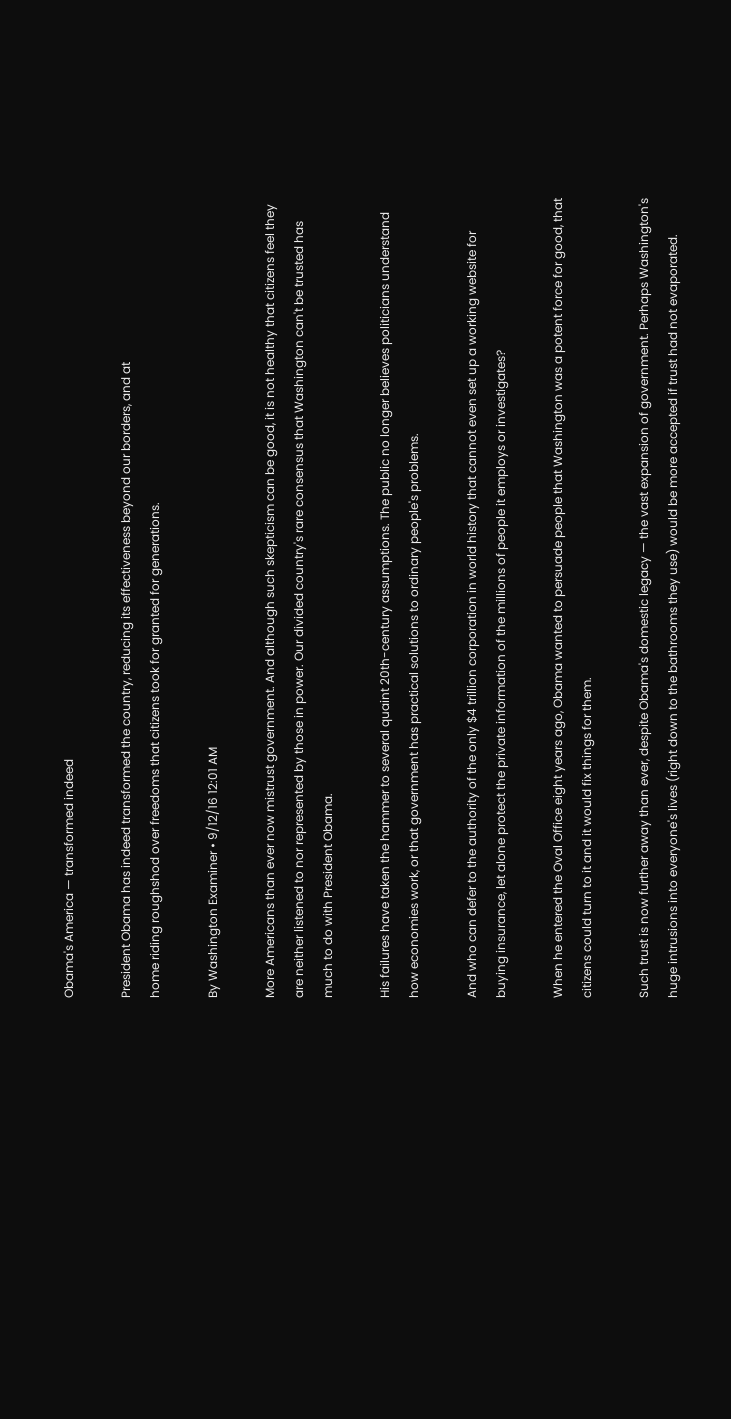Obama's America — transformed indeed

President Obama has indeed transformed the country, reducing its effectiveness beyond our borders, and at
home riding roughshod over freedoms that citizens took for granted for generations.

By Washington Examiner • 9/12/16 12:01 AM

More Americans than ever now mistrust government. And although such skepticism can be good, it is not healthy that citizens feel they are neither listened to nor represented by those in power. Our divided country's rare consensus that Washington can't be trusted has much to do with President Obama.

His failures have taken the hammer to several quaint 20th-century assumptions. The public no longer believes politicians understand how economies work, or that government has practical solutions to ordinary people's problems.

And who can defer to the authority of the only $4 trillion corporation in world history that cannot even set up a working website for buying insurance, let alone protect the private information of the millions of people it employs or investigates?

When he entered the Oval Office eight years ago, Obama wanted to persuade people that Washington was a potent force for good, that citizens could turn to it and it would fix things for them.

Such trust is now further away than ever, despite Obama's domestic legacy — the vast expansion of government. Perhaps Washington's huge intrusions into everyone's lives (right down to the bathrooms they use) would be more accepted if trust had not evaporated.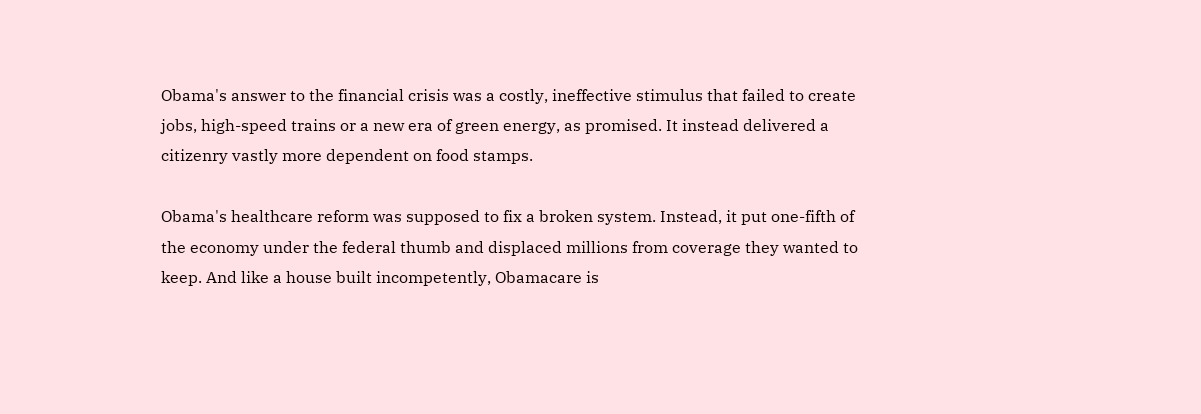Obama's answer to the financial crisis was a costly, ineffective stimulus that failed to create jobs, high-speed trains or a new era of green energy, as promised. It instead delivered a citizenry vastly more dependent on food stamps.

Obama's healthcare reform was supposed to fix a broken system. Instead, it put one-fifth of the economy under the federal thumb and displaced millions from coverage they wanted to keep. And like a house built incompetently, Obamacare is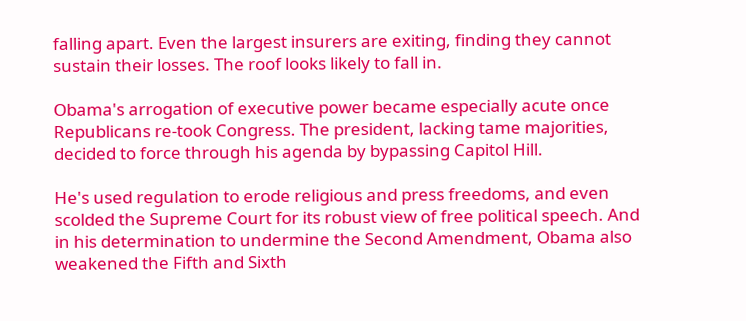falling apart. Even the largest insurers are exiting, finding they cannot sustain their losses. The roof looks likely to fall in.

Obama's arrogation of executive power became especially acute once Republicans re-took Congress. The president, lacking tame majorities, decided to force through his agenda by bypassing Capitol Hill.

He's used regulation to erode religious and press freedoms, and even scolded the Supreme Court for its robust view of free political speech. And in his determination to undermine the Second Amendment, Obama also weakened the Fifth and Sixth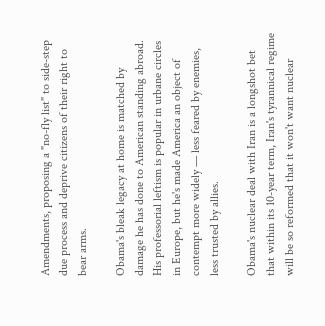Amendments, proposing a "no-fly list" to side-step due process and deprive citizens of their right to bear arms.

Obama's bleak legacy at home is matched by damage he has done to American standing abroad. His professorial leftism is popular in urbane circles in Europe, but he's made America an object of contempt more widely — less feared by enemies, less trusted by allies.

Obama's nuclear deal with Iran is a longshot bet that within its 10-year term, Iran's tyrannical regime will be so reformed that it won't want nuclear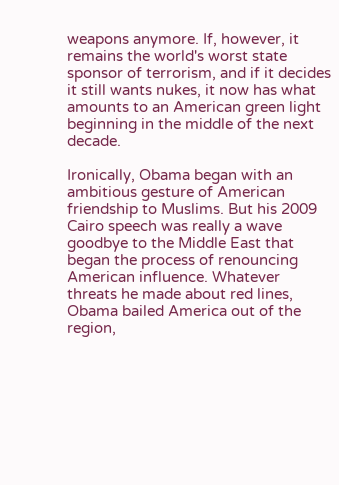weapons anymore. If, however, it remains the world's worst state sponsor of terrorism, and if it decides it still wants nukes, it now has what amounts to an American green light beginning in the middle of the next decade.

Ironically, Obama began with an ambitious gesture of American friendship to Muslims. But his 2009 Cairo speech was really a wave goodbye to the Middle East that began the process of renouncing American influence. Whatever threats he made about red lines, Obama bailed America out of the region,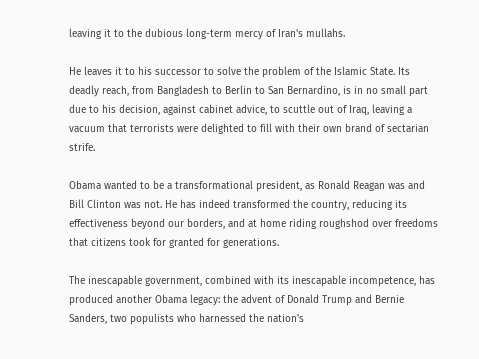leaving it to the dubious long-term mercy of Iran's mullahs.

He leaves it to his successor to solve the problem of the Islamic State. Its deadly reach, from Bangladesh to Berlin to San Bernardino, is in no small part due to his decision, against cabinet advice, to scuttle out of Iraq, leaving a vacuum that terrorists were delighted to fill with their own brand of sectarian strife.

Obama wanted to be a transformational president, as Ronald Reagan was and Bill Clinton was not. He has indeed transformed the country, reducing its effectiveness beyond our borders, and at home riding roughshod over freedoms that citizens took for granted for generations.

The inescapable government, combined with its inescapable incompetence, has produced another Obama legacy: the advent of Donald Trump and Bernie Sanders, two populists who harnessed the nation's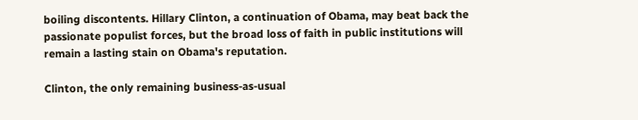boiling discontents. Hillary Clinton, a continuation of Obama, may beat back the passionate populist forces, but the broad loss of faith in public institutions will remain a lasting stain on Obama's reputation.

Clinton, the only remaining business-as-usual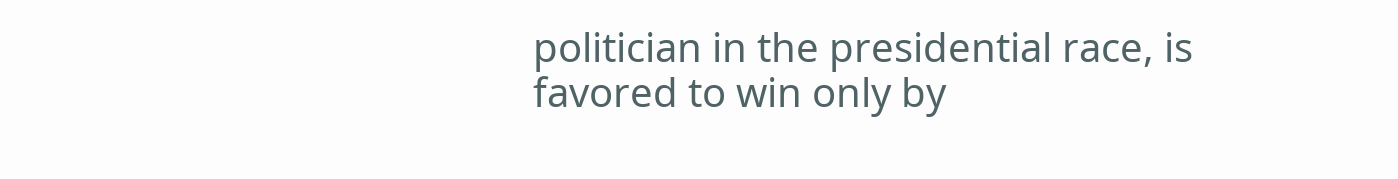politician in the presidential race, is favored to win only by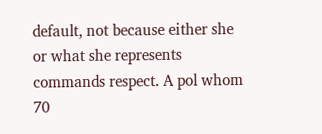default, not because either she or what she represents commands respect. A pol whom 70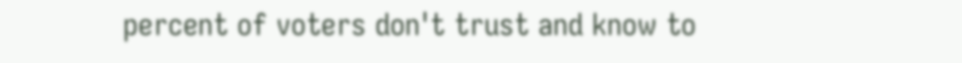percent of voters don't trust and know to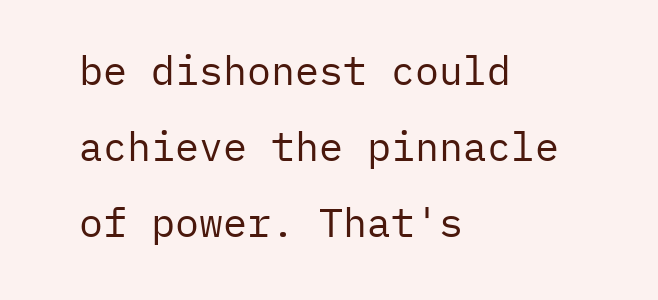be dishonest could achieve the pinnacle of power. That's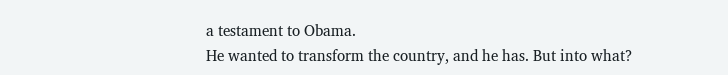a testament to Obama.
He wanted to transform the country, and he has. But into what?